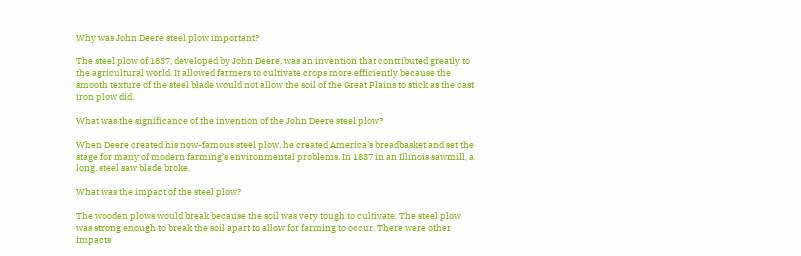Why was John Deere steel plow important?

The steel plow of 1837, developed by John Deere, was an invention that contributed greatly to the agricultural world. It allowed farmers to cultivate crops more efficiently because the smooth texture of the steel blade would not allow the soil of the Great Plains to stick as the cast iron plow did.

What was the significance of the invention of the John Deere steel plow?

When Deere created his now-famous steel plow, he created America’s breadbasket and set the stage for many of modern farming’s environmental problems. In 1837 in an Illinois sawmill, a long, steel saw blade broke.

What was the impact of the steel plow?

The wooden plows would break because the soil was very tough to cultivate. The steel plow was strong enough to break the soil apart to allow for farming to occur. There were other impacts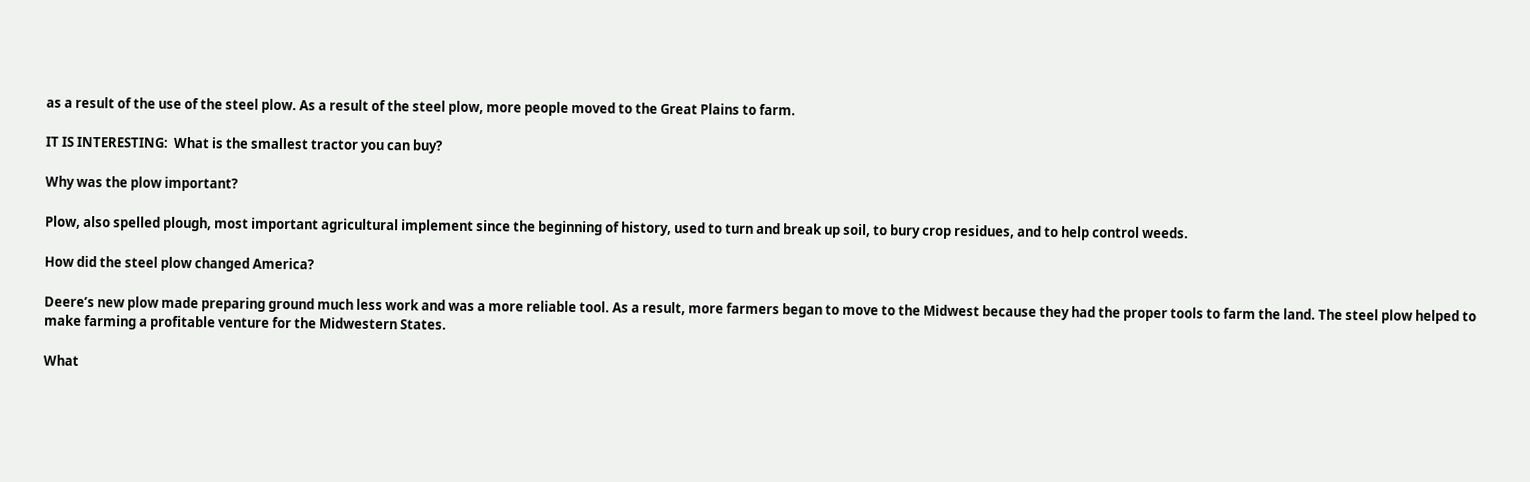as a result of the use of the steel plow. As a result of the steel plow, more people moved to the Great Plains to farm.

IT IS INTERESTING:  What is the smallest tractor you can buy?

Why was the plow important?

Plow, also spelled plough, most important agricultural implement since the beginning of history, used to turn and break up soil, to bury crop residues, and to help control weeds.

How did the steel plow changed America?

Deere’s new plow made preparing ground much less work and was a more reliable tool. As a result, more farmers began to move to the Midwest because they had the proper tools to farm the land. The steel plow helped to make farming a profitable venture for the Midwestern States.

What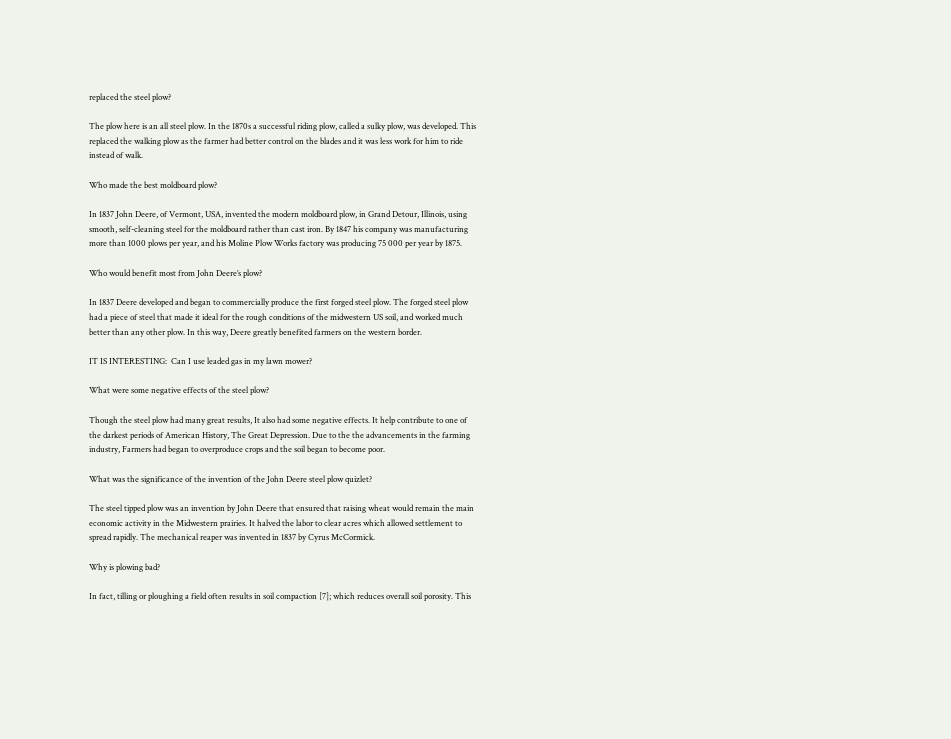replaced the steel plow?

The plow here is an all steel plow. In the 1870s a successful riding plow, called a sulky plow, was developed. This replaced the walking plow as the farmer had better control on the blades and it was less work for him to ride instead of walk.

Who made the best moldboard plow?

In 1837 John Deere, of Vermont, USA, invented the modern moldboard plow, in Grand Detour, Illinois, using smooth, self-cleaning steel for the moldboard rather than cast iron. By 1847 his company was manufacturing more than 1000 plows per year, and his Moline Plow Works factory was producing 75 000 per year by 1875.

Who would benefit most from John Deere’s plow?

In 1837 Deere developed and began to commercially produce the first forged steel plow. The forged steel plow had a piece of steel that made it ideal for the rough conditions of the midwestern US soil, and worked much better than any other plow. In this way, Deere greatly benefited farmers on the western border.

IT IS INTERESTING:  Can I use leaded gas in my lawn mower?

What were some negative effects of the steel plow?

Though the steel plow had many great results, It also had some negative effects. It help contribute to one of the darkest periods of American History, The Great Depression. Due to the the advancements in the farming industry, Farmers had began to overproduce crops and the soil began to become poor.

What was the significance of the invention of the John Deere steel plow quizlet?

The steel tipped plow was an invention by John Deere that ensured that raising wheat would remain the main economic activity in the Midwestern prairies. It halved the labor to clear acres which allowed settlement to spread rapidly. The mechanical reaper was invented in 1837 by Cyrus McCormick.

Why is plowing bad?

In fact, tilling or ploughing a field often results in soil compaction [7]; which reduces overall soil porosity. This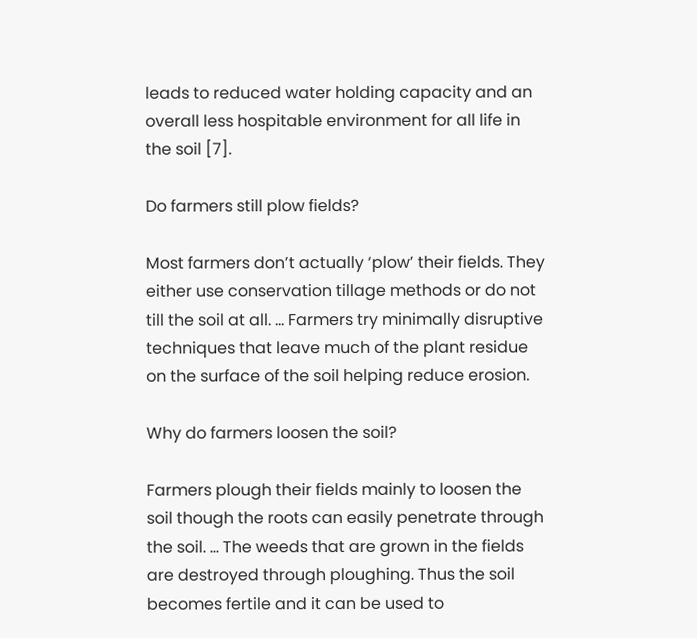leads to reduced water holding capacity and an overall less hospitable environment for all life in the soil [7].

Do farmers still plow fields?

Most farmers don’t actually ‘plow’ their fields. They either use conservation tillage methods or do not till the soil at all. … Farmers try minimally disruptive techniques that leave much of the plant residue on the surface of the soil helping reduce erosion.

Why do farmers loosen the soil?

Farmers plough their fields mainly to loosen the soil though the roots can easily penetrate through the soil. … The weeds that are grown in the fields are destroyed through ploughing. Thus the soil becomes fertile and it can be used to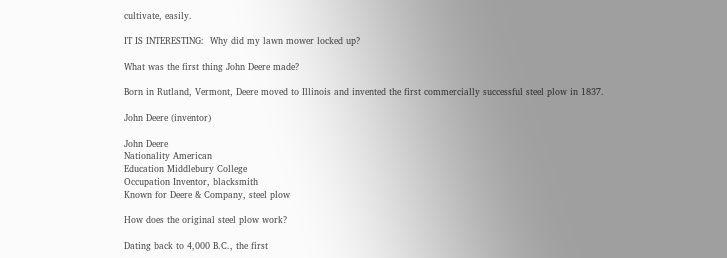cultivate, easily.

IT IS INTERESTING:  Why did my lawn mower locked up?

What was the first thing John Deere made?

Born in Rutland, Vermont, Deere moved to Illinois and invented the first commercially successful steel plow in 1837.

John Deere (inventor)

John Deere
Nationality American
Education Middlebury College
Occupation Inventor, blacksmith
Known for Deere & Company, steel plow

How does the original steel plow work?

Dating back to 4,000 B.C., the first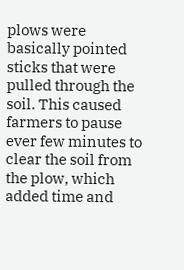plows were basically pointed sticks that were pulled through the soil. This caused farmers to pause ever few minutes to clear the soil from the plow, which added time and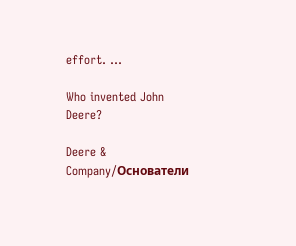effort. …

Who invented John Deere?

Deere & Company/Основатели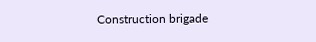Construction brigade